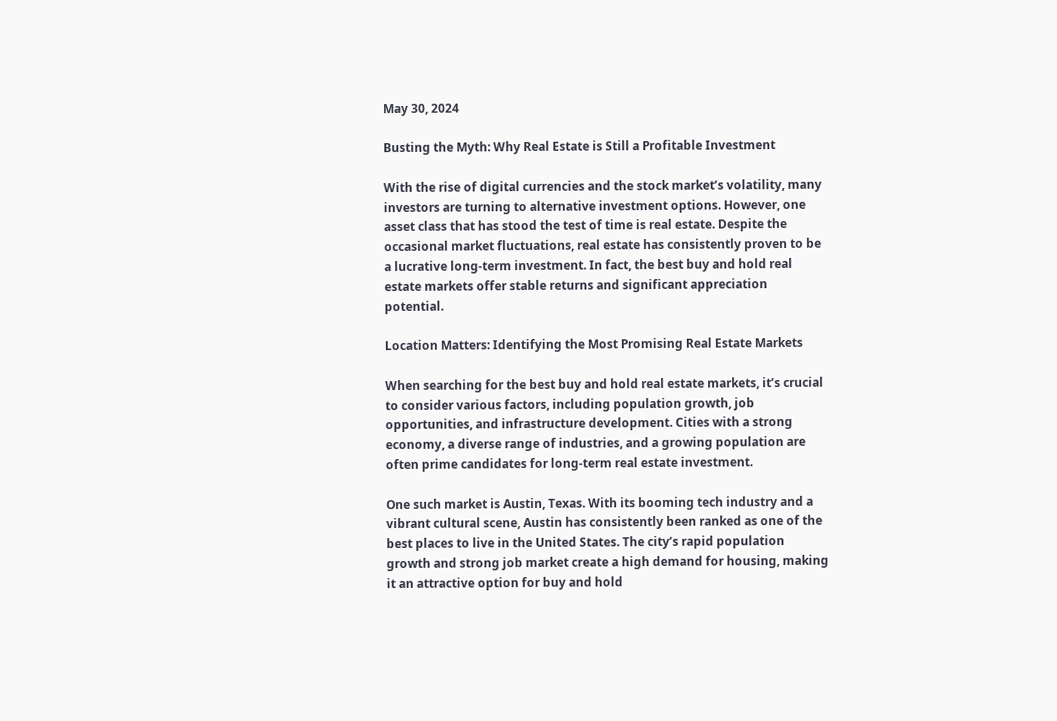May 30, 2024

Busting the Myth: Why Real Estate is Still a Profitable Investment

With the rise of digital currencies and the stock market’s volatility, many investors are turning to alternative investment options. However, one asset class that has stood the test of time is real estate. Despite the occasional market fluctuations, real estate has consistently proven to be a lucrative long-term investment. In fact, the best buy and hold real estate markets offer stable returns and significant appreciation potential.

Location Matters: Identifying the Most Promising Real Estate Markets

When searching for the best buy and hold real estate markets, it’s crucial to consider various factors, including population growth, job opportunities, and infrastructure development. Cities with a strong economy, a diverse range of industries, and a growing population are often prime candidates for long-term real estate investment.

One such market is Austin, Texas. With its booming tech industry and a vibrant cultural scene, Austin has consistently been ranked as one of the best places to live in the United States. The city’s rapid population growth and strong job market create a high demand for housing, making it an attractive option for buy and hold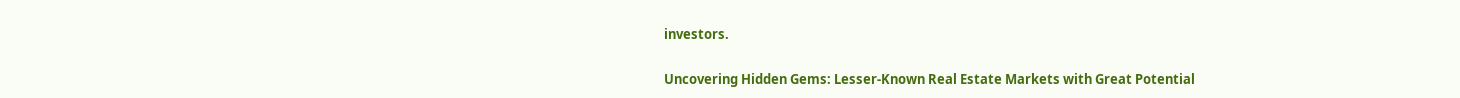investors.

Uncovering Hidden Gems: Lesser-Known Real Estate Markets with Great Potential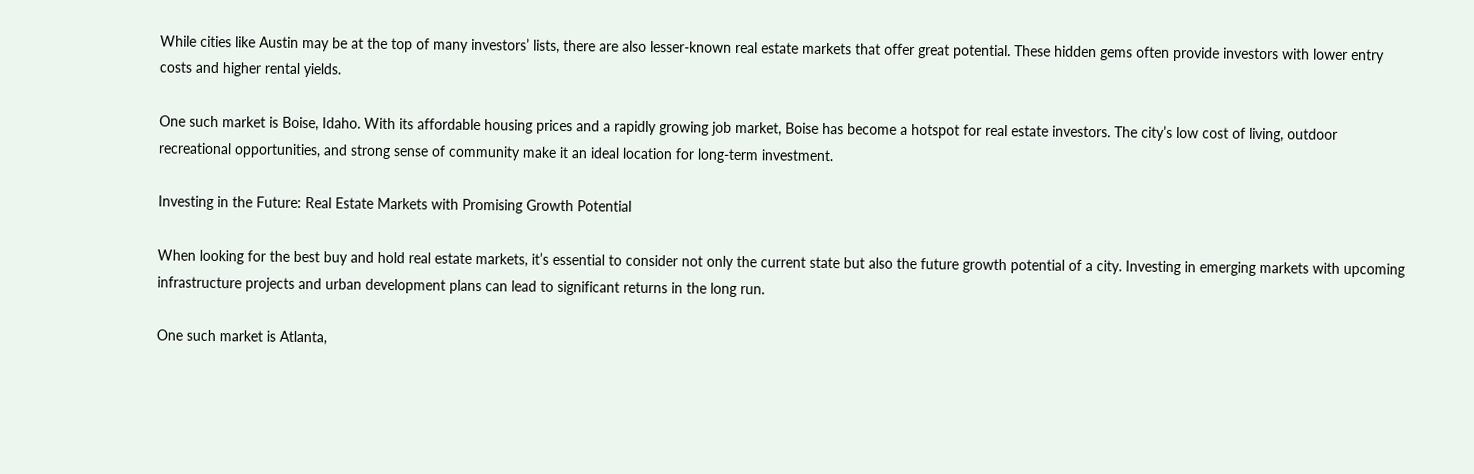While cities like Austin may be at the top of many investors’ lists, there are also lesser-known real estate markets that offer great potential. These hidden gems often provide investors with lower entry costs and higher rental yields.

One such market is Boise, Idaho. With its affordable housing prices and a rapidly growing job market, Boise has become a hotspot for real estate investors. The city’s low cost of living, outdoor recreational opportunities, and strong sense of community make it an ideal location for long-term investment.

Investing in the Future: Real Estate Markets with Promising Growth Potential

When looking for the best buy and hold real estate markets, it’s essential to consider not only the current state but also the future growth potential of a city. Investing in emerging markets with upcoming infrastructure projects and urban development plans can lead to significant returns in the long run.

One such market is Atlanta,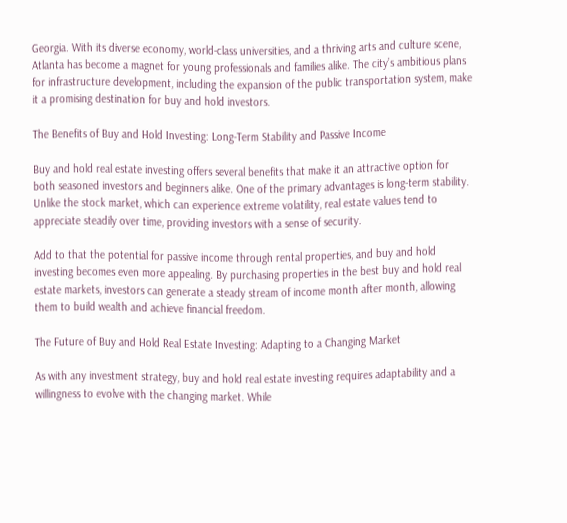Georgia. With its diverse economy, world-class universities, and a thriving arts and culture scene, Atlanta has become a magnet for young professionals and families alike. The city’s ambitious plans for infrastructure development, including the expansion of the public transportation system, make it a promising destination for buy and hold investors.

The Benefits of Buy and Hold Investing: Long-Term Stability and Passive Income

Buy and hold real estate investing offers several benefits that make it an attractive option for both seasoned investors and beginners alike. One of the primary advantages is long-term stability. Unlike the stock market, which can experience extreme volatility, real estate values tend to appreciate steadily over time, providing investors with a sense of security.

Add to that the potential for passive income through rental properties, and buy and hold investing becomes even more appealing. By purchasing properties in the best buy and hold real estate markets, investors can generate a steady stream of income month after month, allowing them to build wealth and achieve financial freedom.

The Future of Buy and Hold Real Estate Investing: Adapting to a Changing Market

As with any investment strategy, buy and hold real estate investing requires adaptability and a willingness to evolve with the changing market. While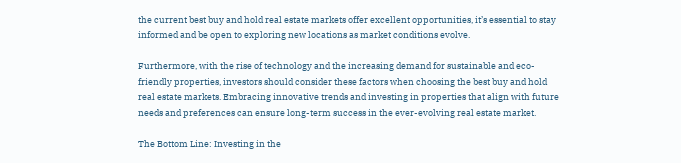the current best buy and hold real estate markets offer excellent opportunities, it’s essential to stay informed and be open to exploring new locations as market conditions evolve.

Furthermore, with the rise of technology and the increasing demand for sustainable and eco-friendly properties, investors should consider these factors when choosing the best buy and hold real estate markets. Embracing innovative trends and investing in properties that align with future needs and preferences can ensure long-term success in the ever-evolving real estate market.

The Bottom Line: Investing in the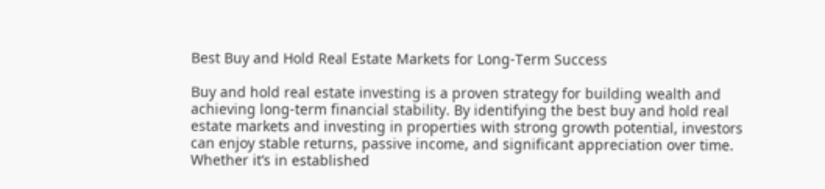Best Buy and Hold Real Estate Markets for Long-Term Success

Buy and hold real estate investing is a proven strategy for building wealth and achieving long-term financial stability. By identifying the best buy and hold real estate markets and investing in properties with strong growth potential, investors can enjoy stable returns, passive income, and significant appreciation over time. Whether it’s in established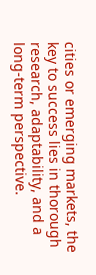cities or emerging markets, the key to success lies in thorough research, adaptability, and a long-term perspective.